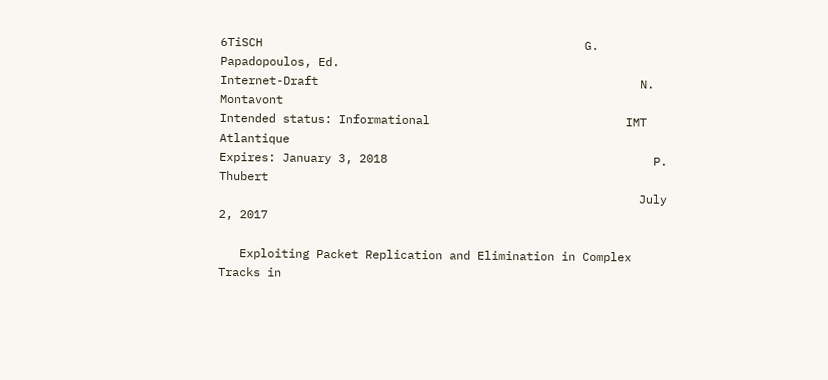6TiSCH                                              G. Papadopoulos, Ed.
Internet-Draft                                              N. Montavont
Intended status: Informational                            IMT Atlantique
Expires: January 3, 2018                                      P. Thubert
                                                            July 2, 2017

   Exploiting Packet Replication and Elimination in Complex Tracks in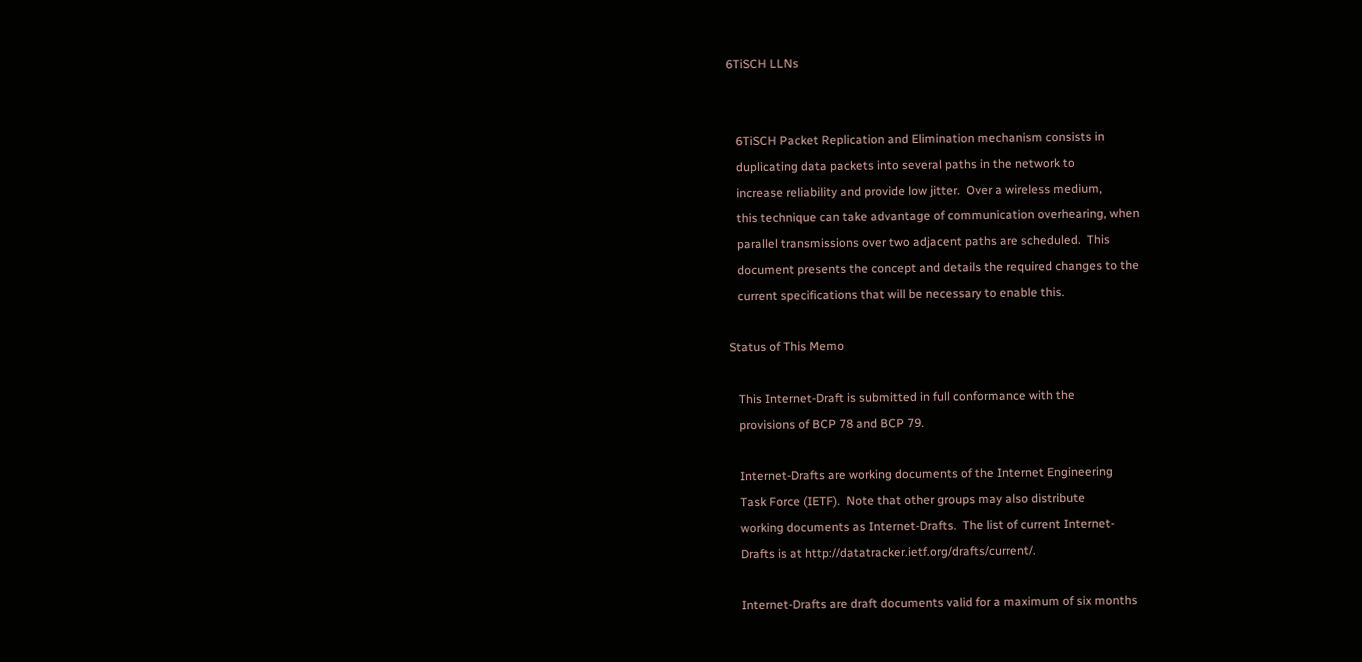6TiSCH LLNs


   6TiSCH Packet Replication and Elimination mechanism consists in
   duplicating data packets into several paths in the network to
   increase reliability and provide low jitter.  Over a wireless medium,
   this technique can take advantage of communication overhearing, when
   parallel transmissions over two adjacent paths are scheduled.  This
   document presents the concept and details the required changes to the
   current specifications that will be necessary to enable this.

Status of This Memo

   This Internet-Draft is submitted in full conformance with the
   provisions of BCP 78 and BCP 79.

   Internet-Drafts are working documents of the Internet Engineering
   Task Force (IETF).  Note that other groups may also distribute
   working documents as Internet-Drafts.  The list of current Internet-
   Drafts is at http://datatracker.ietf.org/drafts/current/.

   Internet-Drafts are draft documents valid for a maximum of six months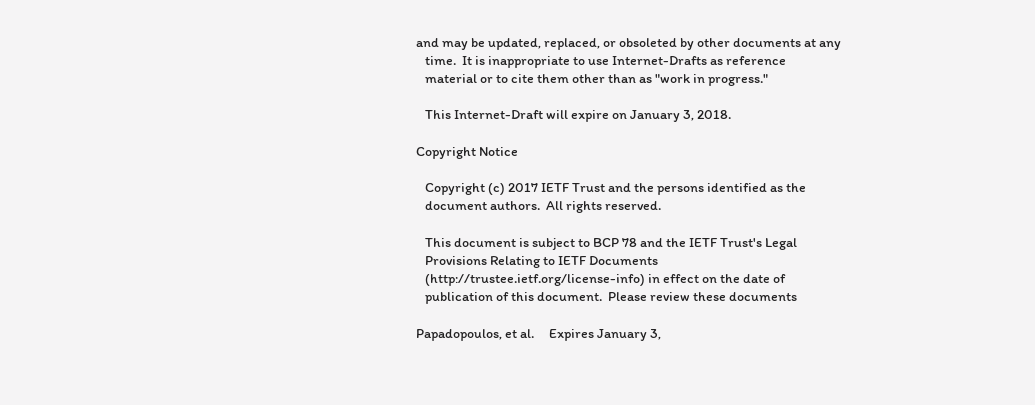and may be updated, replaced, or obsoleted by other documents at any
   time.  It is inappropriate to use Internet-Drafts as reference
   material or to cite them other than as "work in progress."

   This Internet-Draft will expire on January 3, 2018.

Copyright Notice

   Copyright (c) 2017 IETF Trust and the persons identified as the
   document authors.  All rights reserved.

   This document is subject to BCP 78 and the IETF Trust's Legal
   Provisions Relating to IETF Documents
   (http://trustee.ietf.org/license-info) in effect on the date of
   publication of this document.  Please review these documents

Papadopoulos, et al.     Expires January 3,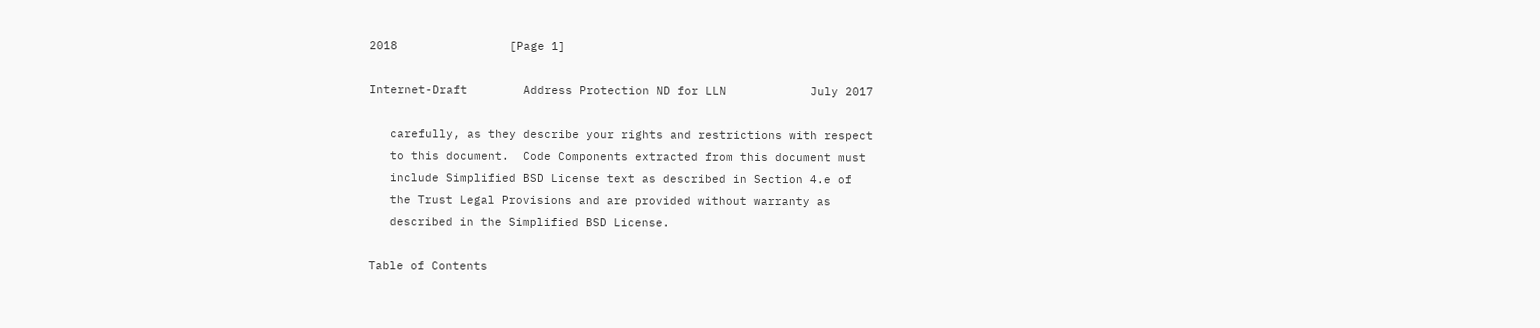2018                [Page 1]

Internet-Draft        Address Protection ND for LLN            July 2017

   carefully, as they describe your rights and restrictions with respect
   to this document.  Code Components extracted from this document must
   include Simplified BSD License text as described in Section 4.e of
   the Trust Legal Provisions and are provided without warranty as
   described in the Simplified BSD License.

Table of Contents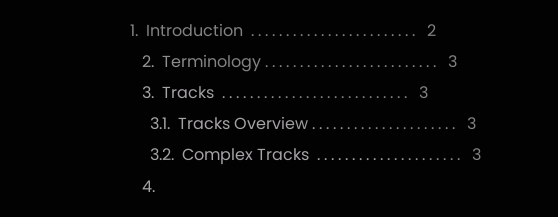1.  Introduction  . . . . . . . . . . . . . . . . . . . . . . . .   2
   2.  Terminology . . . . . . . . . . . . . . . . . . . . . . . . .   3
   3.  Tracks  . . . . . . . . . . . . . . . . . . . . . . . . . . .   3
     3.1.  Tracks Overview . . . . . . . . . . . . . . . . . . . . .   3
     3.2.  Complex Tracks  . . . . . . . . . . . . . . . . . . . . .   3
   4.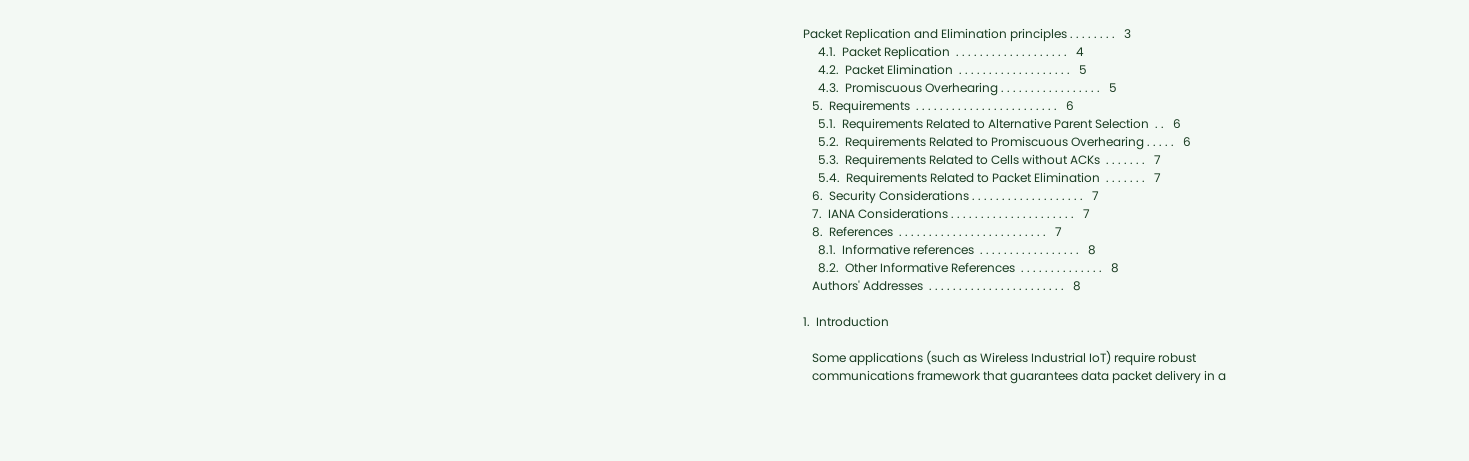Packet Replication and Elimination principles . . . . . . . .   3
     4.1.  Packet Replication  . . . . . . . . . . . . . . . . . . .   4
     4.2.  Packet Elimination  . . . . . . . . . . . . . . . . . . .   5
     4.3.  Promiscuous Overhearing . . . . . . . . . . . . . . . . .   5
   5.  Requirements  . . . . . . . . . . . . . . . . . . . . . . . .   6
     5.1.  Requirements Related to Alternative Parent Selection  . .   6
     5.2.  Requirements Related to Promiscuous Overhearing . . . . .   6
     5.3.  Requirements Related to Cells without ACKs  . . . . . . .   7
     5.4.  Requirements Related to Packet Elimination  . . . . . . .   7
   6.  Security Considerations . . . . . . . . . . . . . . . . . . .   7
   7.  IANA Considerations . . . . . . . . . . . . . . . . . . . . .   7
   8.  References  . . . . . . . . . . . . . . . . . . . . . . . . .   7
     8.1.  Informative references  . . . . . . . . . . . . . . . . .   8
     8.2.  Other Informative References  . . . . . . . . . . . . . .   8
   Authors' Addresses  . . . . . . . . . . . . . . . . . . . . . . .   8

1.  Introduction

   Some applications (such as Wireless Industrial IoT) require robust
   communications framework that guarantees data packet delivery in a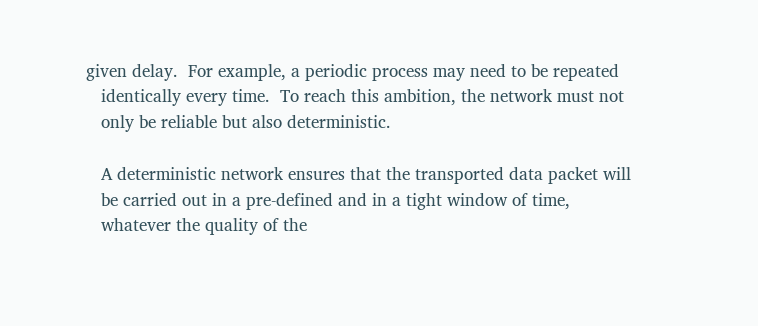given delay.  For example, a periodic process may need to be repeated
   identically every time.  To reach this ambition, the network must not
   only be reliable but also deterministic.

   A deterministic network ensures that the transported data packet will
   be carried out in a pre-defined and in a tight window of time,
   whatever the quality of the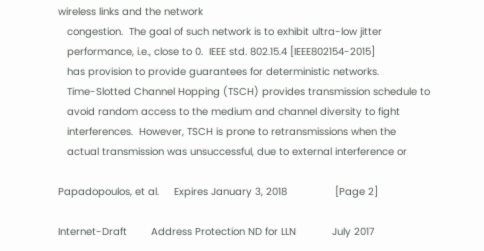wireless links and the network
   congestion.  The goal of such network is to exhibit ultra-low jitter
   performance, i.e., close to 0.  IEEE std. 802.15.4 [IEEE802154-2015]
   has provision to provide guarantees for deterministic networks.
   Time-Slotted Channel Hopping (TSCH) provides transmission schedule to
   avoid random access to the medium and channel diversity to fight
   interferences.  However, TSCH is prone to retransmissions when the
   actual transmission was unsuccessful, due to external interference or

Papadopoulos, et al.     Expires January 3, 2018                [Page 2]

Internet-Draft        Address Protection ND for LLN            July 2017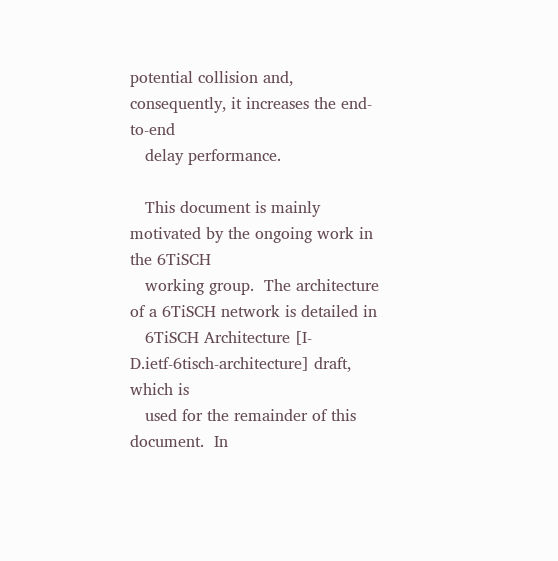potential collision and, consequently, it increases the end-to-end
   delay performance.

   This document is mainly motivated by the ongoing work in the 6TiSCH
   working group.  The architecture of a 6TiSCH network is detailed in
   6TiSCH Architecture [I-D.ietf-6tisch-architecture] draft, which is
   used for the remainder of this document.  In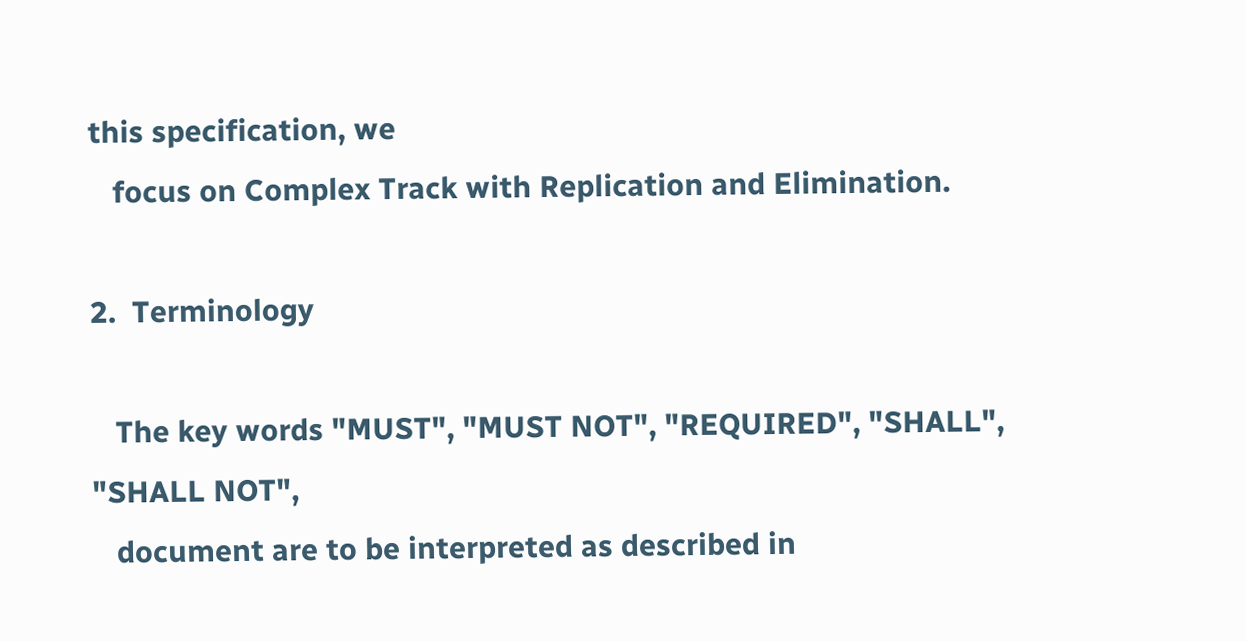this specification, we
   focus on Complex Track with Replication and Elimination.

2.  Terminology

   The key words "MUST", "MUST NOT", "REQUIRED", "SHALL", "SHALL NOT",
   document are to be interpreted as described in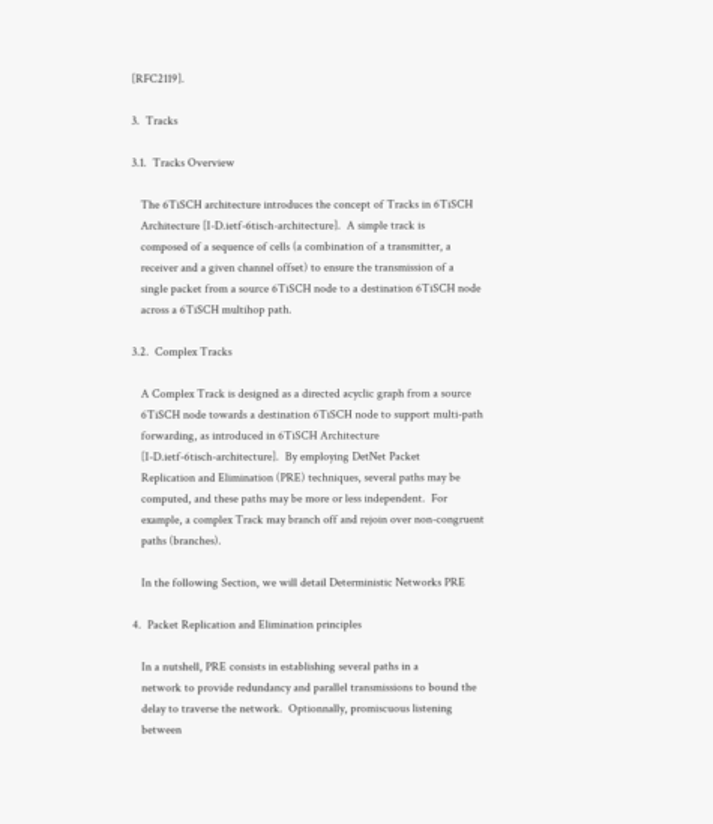[RFC2119].

3.  Tracks

3.1.  Tracks Overview

   The 6TiSCH architecture introduces the concept of Tracks in 6TiSCH
   Architecture [I-D.ietf-6tisch-architecture].  A simple track is
   composed of a sequence of cells (a combination of a transmitter, a
   receiver and a given channel offset) to ensure the transmission of a
   single packet from a source 6TiSCH node to a destination 6TiSCH node
   across a 6TiSCH multihop path.

3.2.  Complex Tracks

   A Complex Track is designed as a directed acyclic graph from a source
   6TiSCH node towards a destination 6TiSCH node to support multi-path
   forwarding, as introduced in 6TiSCH Architecture
   [I-D.ietf-6tisch-architecture].  By employing DetNet Packet
   Replication and Elimination (PRE) techniques, several paths may be
   computed, and these paths may be more or less independent.  For
   example, a complex Track may branch off and rejoin over non-congruent
   paths (branches).

   In the following Section, we will detail Deterministic Networks PRE

4.  Packet Replication and Elimination principles

   In a nutshell, PRE consists in establishing several paths in a
   network to provide redundancy and parallel transmissions to bound the
   delay to traverse the network.  Optionnally, promiscuous listening
   between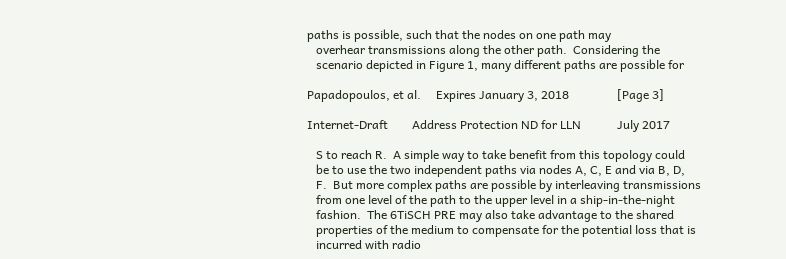paths is possible, such that the nodes on one path may
   overhear transmissions along the other path.  Considering the
   scenario depicted in Figure 1, many different paths are possible for

Papadopoulos, et al.     Expires January 3, 2018                [Page 3]

Internet-Draft        Address Protection ND for LLN            July 2017

   S to reach R.  A simple way to take benefit from this topology could
   be to use the two independent paths via nodes A, C, E and via B, D,
   F.  But more complex paths are possible by interleaving transmissions
   from one level of the path to the upper level in a ship-in-the-night
   fashion.  The 6TiSCH PRE may also take advantage to the shared
   properties of the medium to compensate for the potential loss that is
   incurred with radio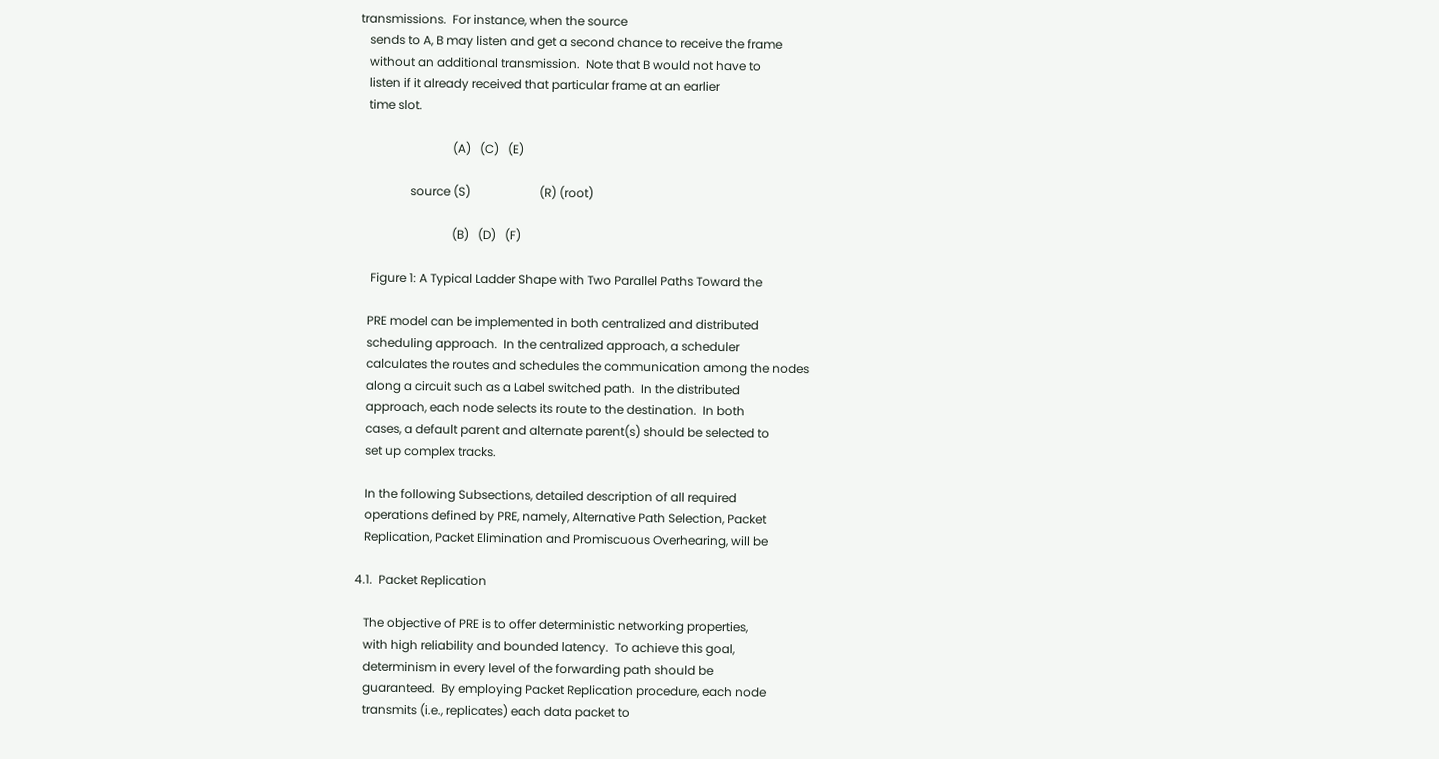transmissions.  For instance, when the source
   sends to A, B may listen and get a second chance to receive the frame
   without an additional transmission.  Note that B would not have to
   listen if it already received that particular frame at an earlier
   time slot.

                               (A)   (C)   (E)

                 source (S)                       (R) (root)

                               (B)   (D)   (F)

    Figure 1: A Typical Ladder Shape with Two Parallel Paths Toward the

   PRE model can be implemented in both centralized and distributed
   scheduling approach.  In the centralized approach, a scheduler
   calculates the routes and schedules the communication among the nodes
   along a circuit such as a Label switched path.  In the distributed
   approach, each node selects its route to the destination.  In both
   cases, a default parent and alternate parent(s) should be selected to
   set up complex tracks.

   In the following Subsections, detailed description of all required
   operations defined by PRE, namely, Alternative Path Selection, Packet
   Replication, Packet Elimination and Promiscuous Overhearing, will be

4.1.  Packet Replication

   The objective of PRE is to offer deterministic networking properties,
   with high reliability and bounded latency.  To achieve this goal,
   determinism in every level of the forwarding path should be
   guaranteed.  By employing Packet Replication procedure, each node
   transmits (i.e., replicates) each data packet to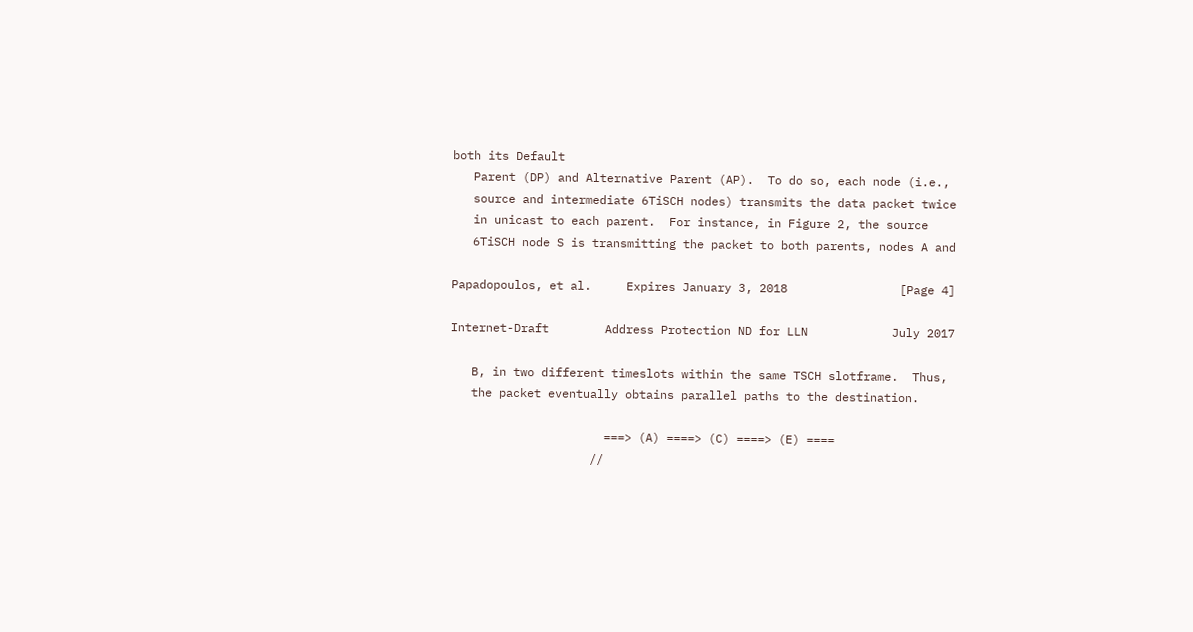both its Default
   Parent (DP) and Alternative Parent (AP).  To do so, each node (i.e.,
   source and intermediate 6TiSCH nodes) transmits the data packet twice
   in unicast to each parent.  For instance, in Figure 2, the source
   6TiSCH node S is transmitting the packet to both parents, nodes A and

Papadopoulos, et al.     Expires January 3, 2018                [Page 4]

Internet-Draft        Address Protection ND for LLN            July 2017

   B, in two different timeslots within the same TSCH slotframe.  Thus,
   the packet eventually obtains parallel paths to the destination.

                      ===> (A) ====> (C) ====> (E) ====
                    //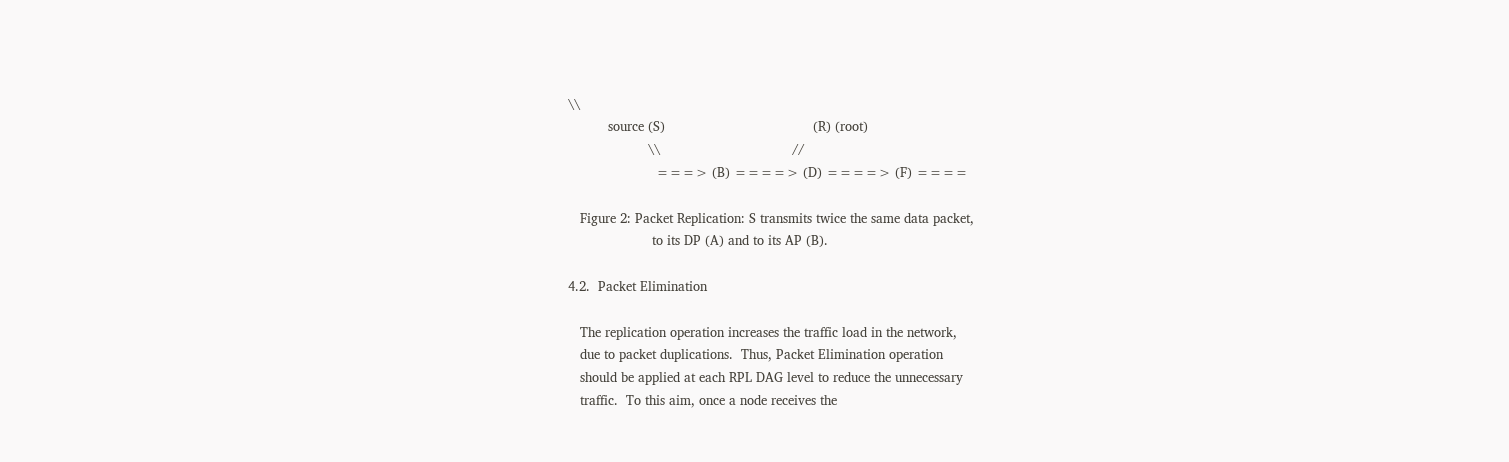\\
          source (S)                                     (R) (root)
                    \\                                 //
                      ===> (B) ====> (D) ====> (F) ====

   Figure 2: Packet Replication: S transmits twice the same data packet,
                     to its DP (A) and to its AP (B).

4.2.  Packet Elimination

   The replication operation increases the traffic load in the network,
   due to packet duplications.  Thus, Packet Elimination operation
   should be applied at each RPL DAG level to reduce the unnecessary
   traffic.  To this aim, once a node receives the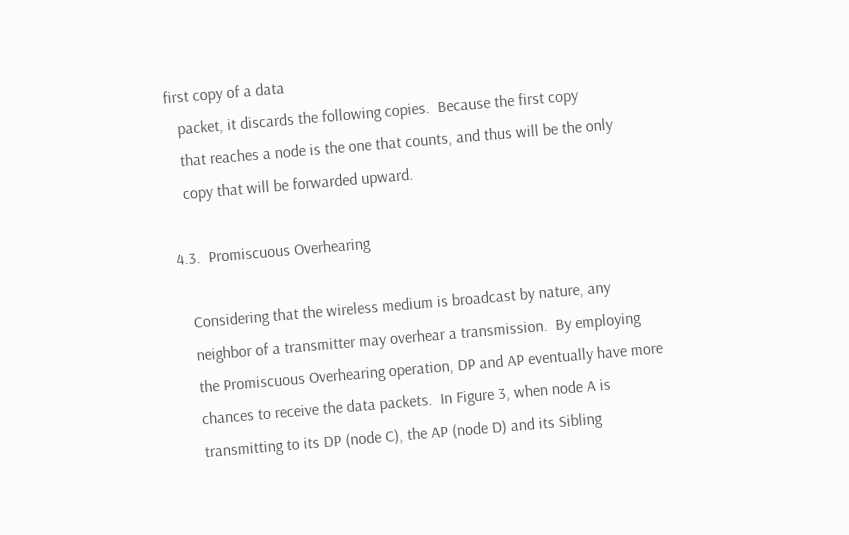first copy of a data
   packet, it discards the following copies.  Because the first copy
   that reaches a node is the one that counts, and thus will be the only
   copy that will be forwarded upward.

4.3.  Promiscuous Overhearing

   Considering that the wireless medium is broadcast by nature, any
   neighbor of a transmitter may overhear a transmission.  By employing
   the Promiscuous Overhearing operation, DP and AP eventually have more
   chances to receive the data packets.  In Figure 3, when node A is
   transmitting to its DP (node C), the AP (node D) and its Sibling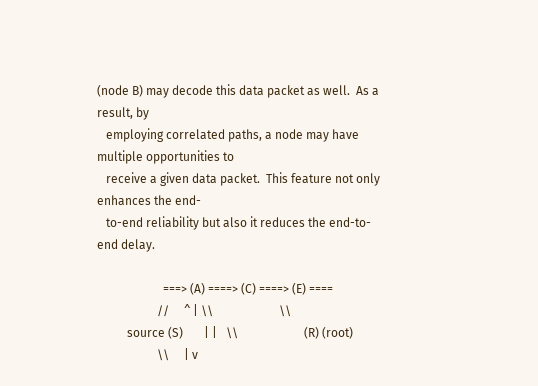(node B) may decode this data packet as well.  As a result, by
   employing correlated paths, a node may have multiple opportunities to
   receive a given data packet.  This feature not only enhances the end-
   to-end reliability but also it reduces the end-to-end delay.

                      ===> (A) ====> (C) ====> (E) ====
                    //     ^ | \\                      \\
          source (S)       | |   \\                      (R) (root)
                    \\     | v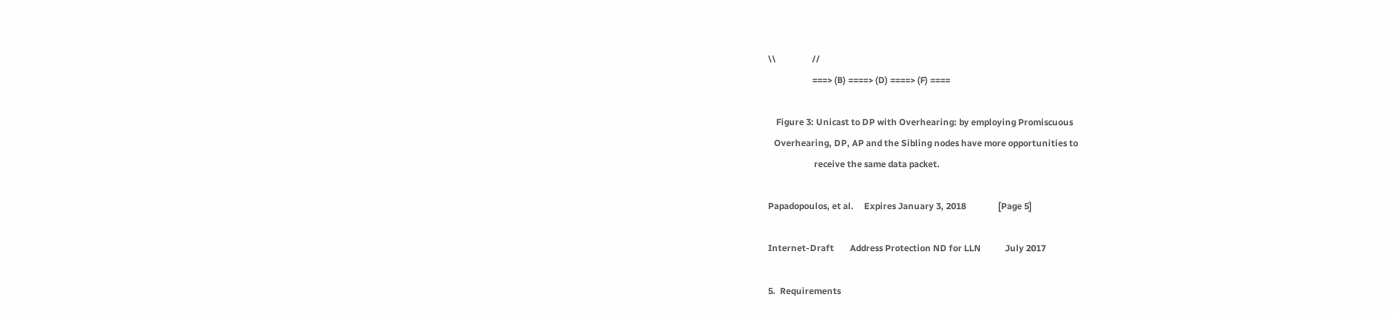\\                  //
                      ===> (B) ====> (D) ====> (F) ====

    Figure 3: Unicast to DP with Overhearing: by employing Promiscuous
   Overhearing, DP, AP and the Sibling nodes have more opportunities to
                       receive the same data packet.

Papadopoulos, et al.     Expires January 3, 2018                [Page 5]

Internet-Draft        Address Protection ND for LLN            July 2017

5.  Requirements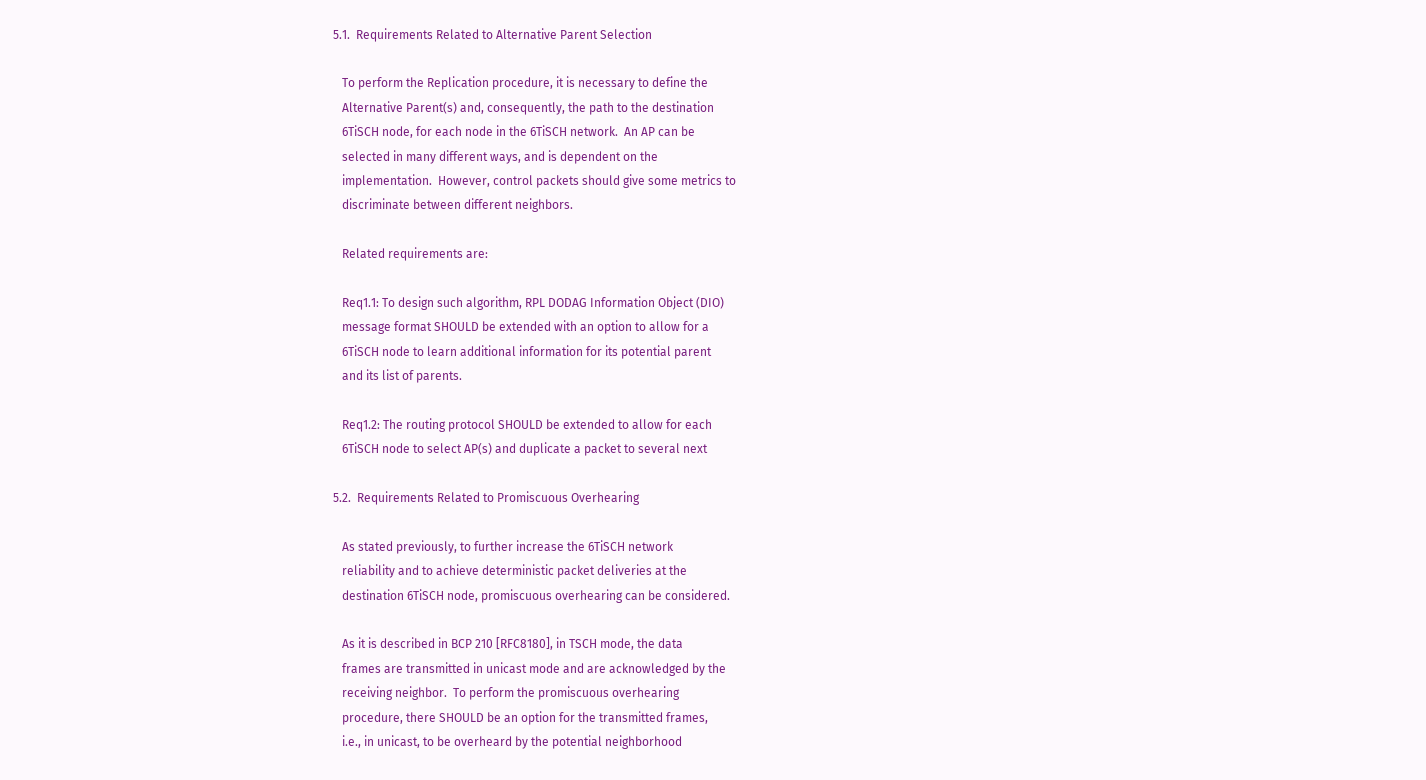5.1.  Requirements Related to Alternative Parent Selection

   To perform the Replication procedure, it is necessary to define the
   Alternative Parent(s) and, consequently, the path to the destination
   6TiSCH node, for each node in the 6TiSCH network.  An AP can be
   selected in many different ways, and is dependent on the
   implementation.  However, control packets should give some metrics to
   discriminate between different neighbors.

   Related requirements are:

   Req1.1: To design such algorithm, RPL DODAG Information Object (DIO)
   message format SHOULD be extended with an option to allow for a
   6TiSCH node to learn additional information for its potential parent
   and its list of parents.

   Req1.2: The routing protocol SHOULD be extended to allow for each
   6TiSCH node to select AP(s) and duplicate a packet to several next

5.2.  Requirements Related to Promiscuous Overhearing

   As stated previously, to further increase the 6TiSCH network
   reliability and to achieve deterministic packet deliveries at the
   destination 6TiSCH node, promiscuous overhearing can be considered.

   As it is described in BCP 210 [RFC8180], in TSCH mode, the data
   frames are transmitted in unicast mode and are acknowledged by the
   receiving neighbor.  To perform the promiscuous overhearing
   procedure, there SHOULD be an option for the transmitted frames,
   i.e., in unicast, to be overheard by the potential neighborhood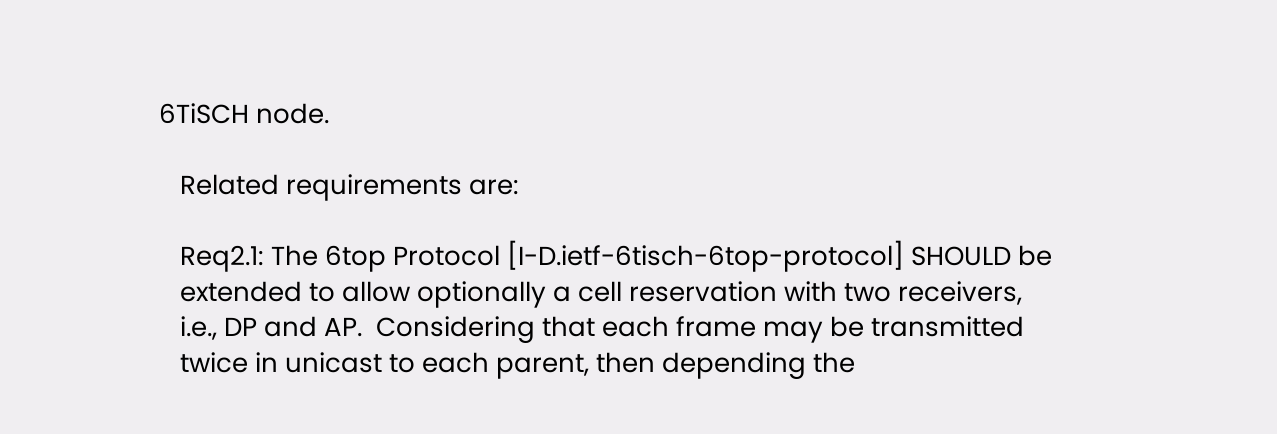6TiSCH node.

   Related requirements are:

   Req2.1: The 6top Protocol [I-D.ietf-6tisch-6top-protocol] SHOULD be
   extended to allow optionally a cell reservation with two receivers,
   i.e., DP and AP.  Considering that each frame may be transmitted
   twice in unicast to each parent, then depending the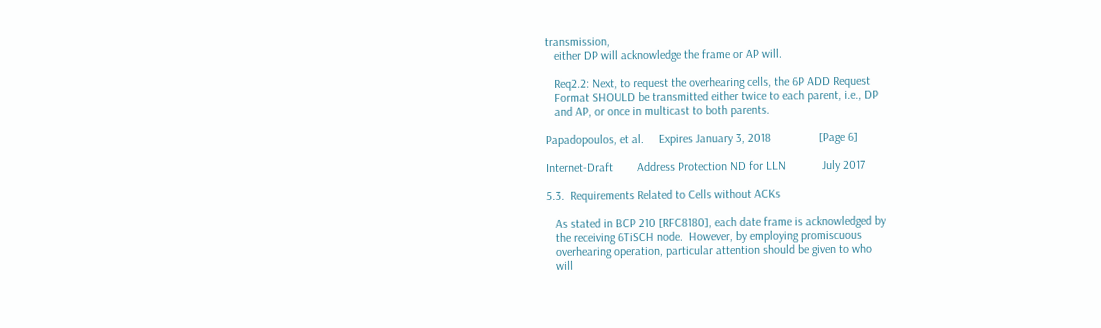transmission,
   either DP will acknowledge the frame or AP will.

   Req2.2: Next, to request the overhearing cells, the 6P ADD Request
   Format SHOULD be transmitted either twice to each parent, i.e., DP
   and AP, or once in multicast to both parents.

Papadopoulos, et al.     Expires January 3, 2018                [Page 6]

Internet-Draft        Address Protection ND for LLN            July 2017

5.3.  Requirements Related to Cells without ACKs

   As stated in BCP 210 [RFC8180], each date frame is acknowledged by
   the receiving 6TiSCH node.  However, by employing promiscuous
   overhearing operation, particular attention should be given to who
   will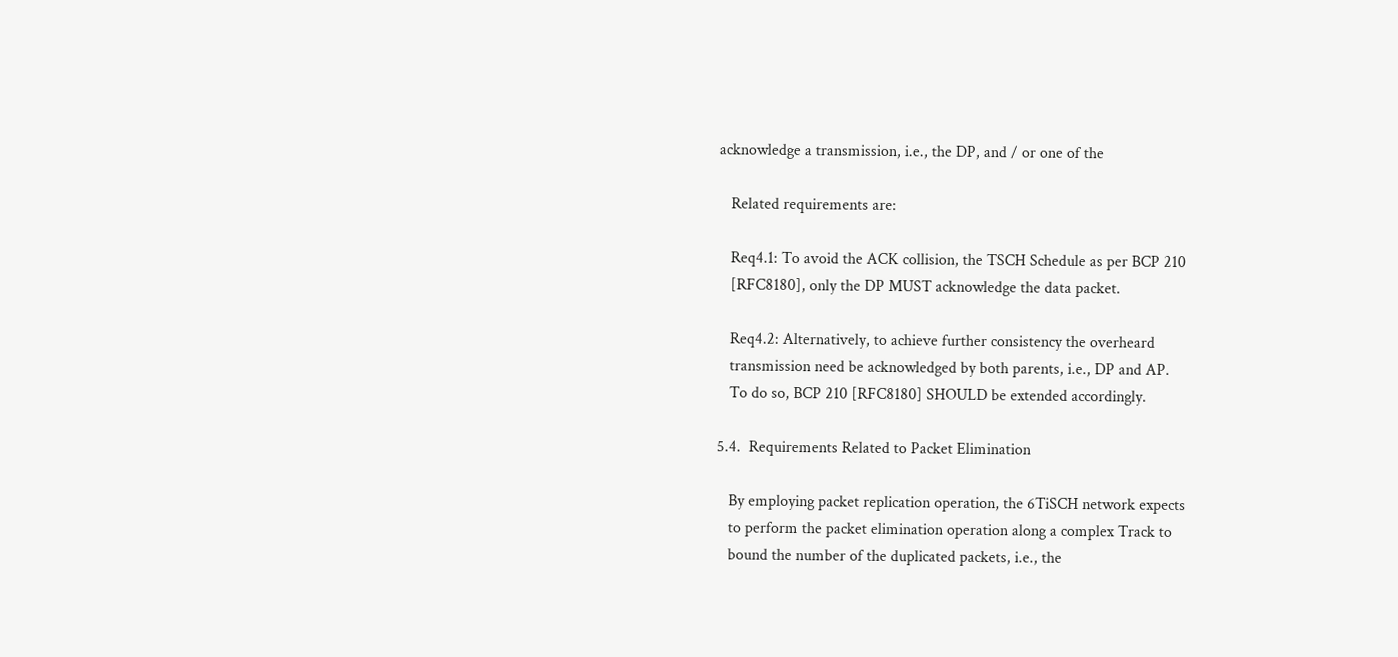acknowledge a transmission, i.e., the DP, and / or one of the

   Related requirements are:

   Req4.1: To avoid the ACK collision, the TSCH Schedule as per BCP 210
   [RFC8180], only the DP MUST acknowledge the data packet.

   Req4.2: Alternatively, to achieve further consistency the overheard
   transmission need be acknowledged by both parents, i.e., DP and AP.
   To do so, BCP 210 [RFC8180] SHOULD be extended accordingly.

5.4.  Requirements Related to Packet Elimination

   By employing packet replication operation, the 6TiSCH network expects
   to perform the packet elimination operation along a complex Track to
   bound the number of the duplicated packets, i.e., the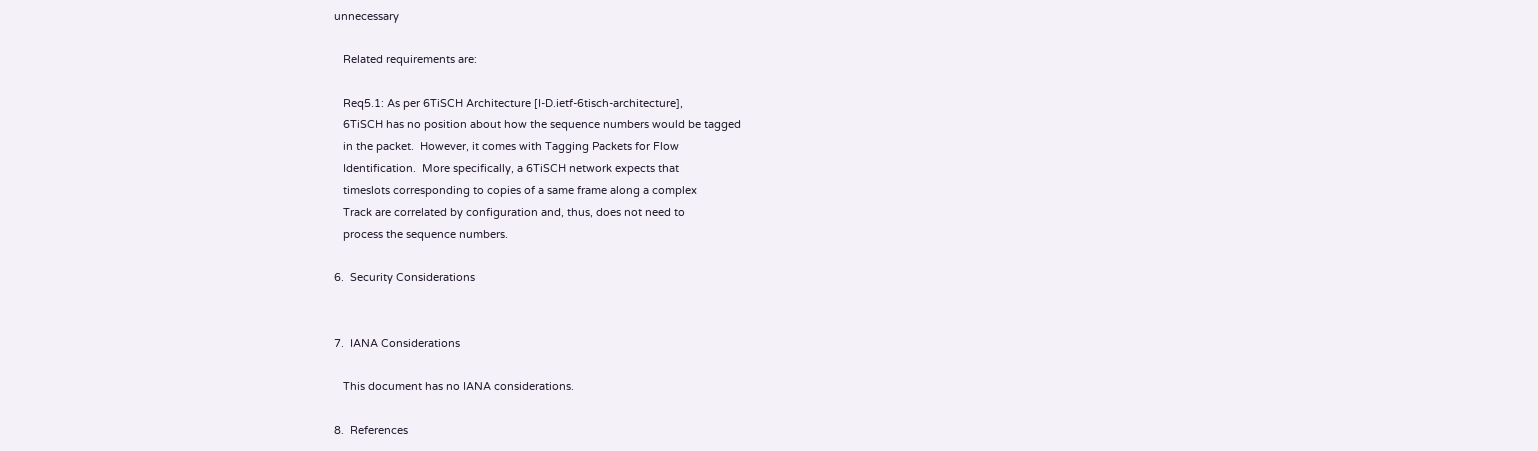unnecessary

   Related requirements are:

   Req5.1: As per 6TiSCH Architecture [I-D.ietf-6tisch-architecture],
   6TiSCH has no position about how the sequence numbers would be tagged
   in the packet.  However, it comes with Tagging Packets for Flow
   Identification.  More specifically, a 6TiSCH network expects that
   timeslots corresponding to copies of a same frame along a complex
   Track are correlated by configuration and, thus, does not need to
   process the sequence numbers.

6.  Security Considerations


7.  IANA Considerations

   This document has no IANA considerations.

8.  References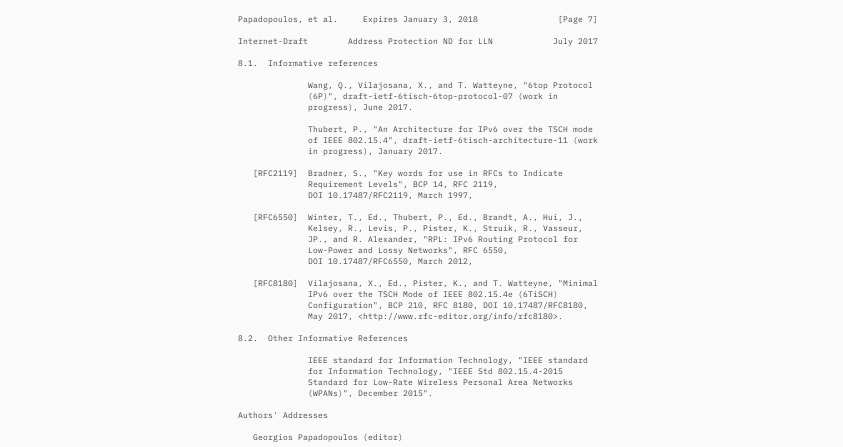Papadopoulos, et al.     Expires January 3, 2018                [Page 7]

Internet-Draft        Address Protection ND for LLN            July 2017

8.1.  Informative references

              Wang, Q., Vilajosana, X., and T. Watteyne, "6top Protocol
              (6P)", draft-ietf-6tisch-6top-protocol-07 (work in
              progress), June 2017.

              Thubert, P., "An Architecture for IPv6 over the TSCH mode
              of IEEE 802.15.4", draft-ietf-6tisch-architecture-11 (work
              in progress), January 2017.

   [RFC2119]  Bradner, S., "Key words for use in RFCs to Indicate
              Requirement Levels", BCP 14, RFC 2119,
              DOI 10.17487/RFC2119, March 1997,

   [RFC6550]  Winter, T., Ed., Thubert, P., Ed., Brandt, A., Hui, J.,
              Kelsey, R., Levis, P., Pister, K., Struik, R., Vasseur,
              JP., and R. Alexander, "RPL: IPv6 Routing Protocol for
              Low-Power and Lossy Networks", RFC 6550,
              DOI 10.17487/RFC6550, March 2012,

   [RFC8180]  Vilajosana, X., Ed., Pister, K., and T. Watteyne, "Minimal
              IPv6 over the TSCH Mode of IEEE 802.15.4e (6TiSCH)
              Configuration", BCP 210, RFC 8180, DOI 10.17487/RFC8180,
              May 2017, <http://www.rfc-editor.org/info/rfc8180>.

8.2.  Other Informative References

              IEEE standard for Information Technology, "IEEE standard
              for Information Technology, "IEEE Std 802.15.4-2015
              Standard for Low-Rate Wireless Personal Area Networks
              (WPANs)", December 2015".

Authors' Addresses

   Georgios Papadopoulos (editor)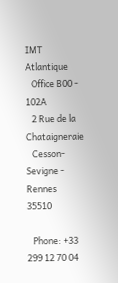IMT Atlantique
   Office B00 - 102A
   2 Rue de la Chataigneraie
   Cesson-Sevigne - Rennes  35510

   Phone: +33 299 12 70 04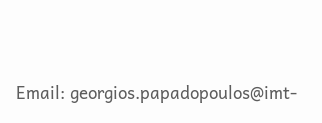Email: georgios.papadopoulos@imt-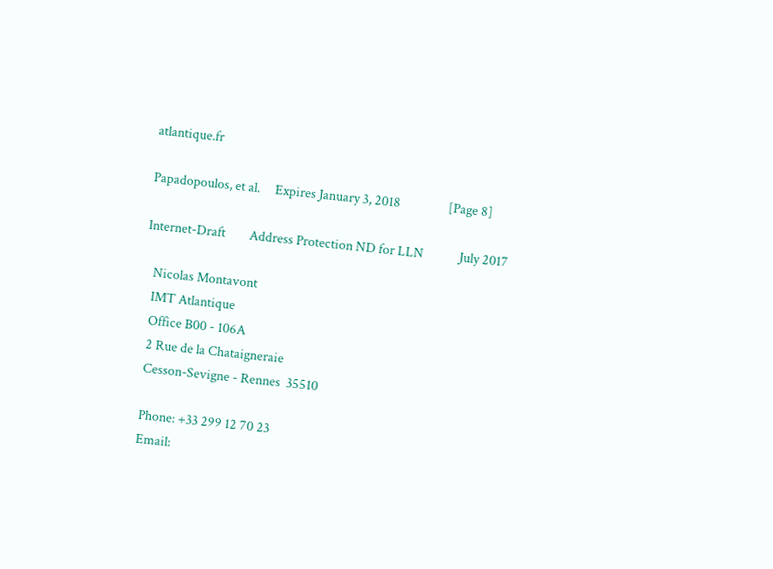atlantique.fr

Papadopoulos, et al.     Expires January 3, 2018                [Page 8]

Internet-Draft        Address Protection ND for LLN            July 2017

   Nicolas Montavont
   IMT Atlantique
   Office B00 - 106A
   2 Rue de la Chataigneraie
   Cesson-Sevigne - Rennes  35510

   Phone: +33 299 12 70 23
   Email: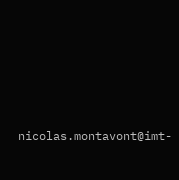nicolas.montavont@imt-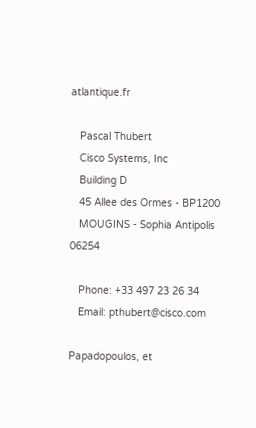atlantique.fr

   Pascal Thubert
   Cisco Systems, Inc
   Building D
   45 Allee des Ormes - BP1200
   MOUGINS - Sophia Antipolis  06254

   Phone: +33 497 23 26 34
   Email: pthubert@cisco.com

Papadopoulos, et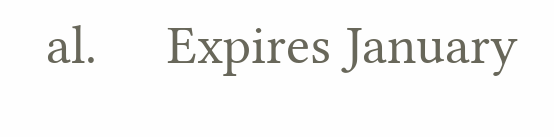al.     Expires January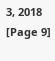3, 2018                [Page 9]